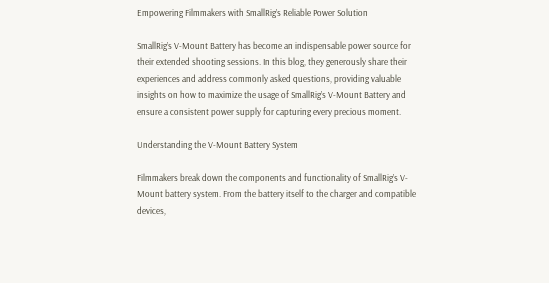Empowering Filmmakers with SmallRig’s Reliable Power Solution

SmallRig’s V-Mount Battery has become an indispensable power source for their extended shooting sessions. In this blog, they generously share their experiences and address commonly asked questions, providing valuable insights on how to maximize the usage of SmallRig’s V-Mount Battery and ensure a consistent power supply for capturing every precious moment.

Understanding the V-Mount Battery System

Filmmakers break down the components and functionality of SmallRig’s V-Mount battery system. From the battery itself to the charger and compatible devices,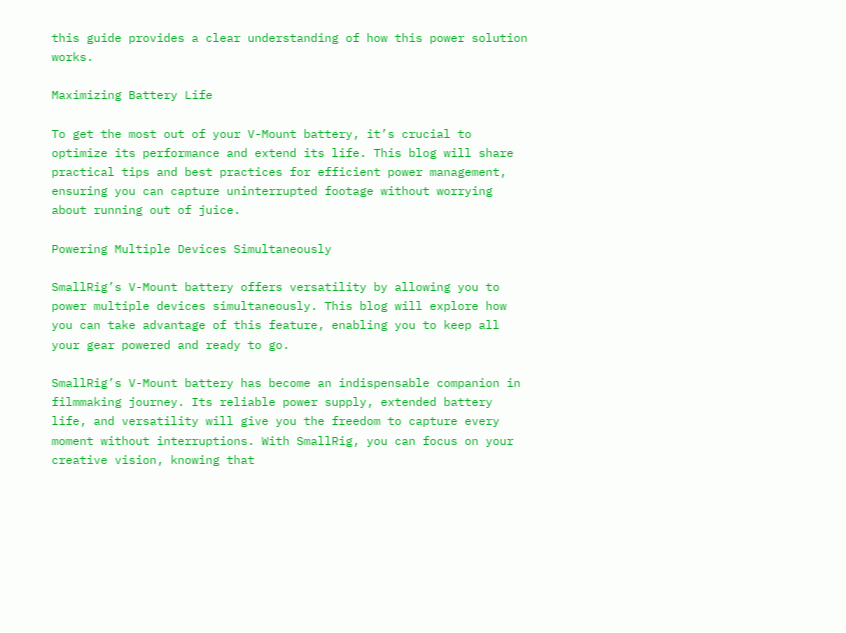this guide provides a clear understanding of how this power solution works.

Maximizing Battery Life

To get the most out of your V-Mount battery, it’s crucial to optimize its performance and extend its life. This blog will share practical tips and best practices for efficient power management, ensuring you can capture uninterrupted footage without worrying about running out of juice.

Powering Multiple Devices Simultaneously

SmallRig’s V-Mount battery offers versatility by allowing you to power multiple devices simultaneously. This blog will explore how you can take advantage of this feature, enabling you to keep all your gear powered and ready to go.

SmallRig’s V-Mount battery has become an indispensable companion in filmmaking journey. Its reliable power supply, extended battery life, and versatility will give you the freedom to capture every moment without interruptions. With SmallRig, you can focus on your creative vision, knowing that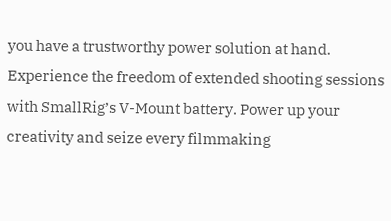you have a trustworthy power solution at hand. Experience the freedom of extended shooting sessions with SmallRig’s V-Mount battery. Power up your creativity and seize every filmmaking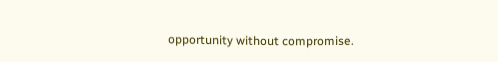opportunity without compromise.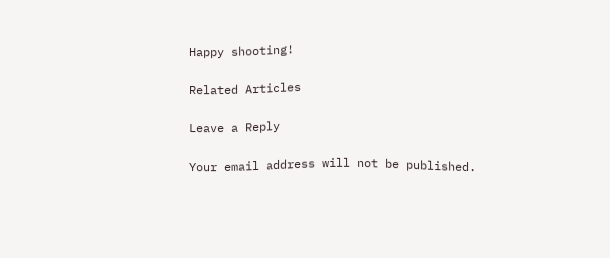Happy shooting!

Related Articles

Leave a Reply

Your email address will not be published.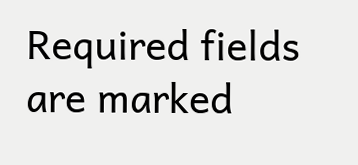Required fields are marked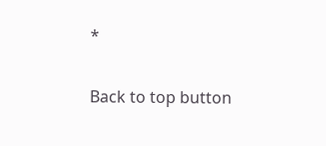*

Back to top button